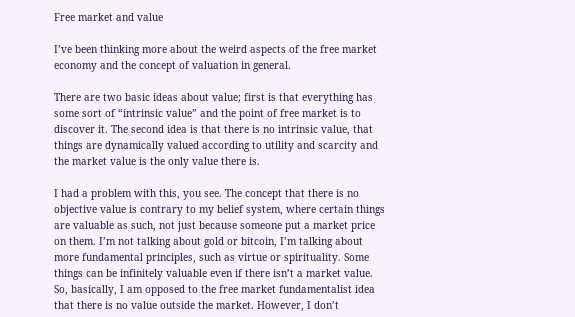Free market and value

I’ve been thinking more about the weird aspects of the free market economy and the concept of valuation in general.

There are two basic ideas about value; first is that everything has some sort of “intrinsic value” and the point of free market is to discover it. The second idea is that there is no intrinsic value, that things are dynamically valued according to utility and scarcity and the market value is the only value there is.

I had a problem with this, you see. The concept that there is no objective value is contrary to my belief system, where certain things are valuable as such, not just because someone put a market price on them. I’m not talking about gold or bitcoin, I’m talking about more fundamental principles, such as virtue or spirituality. Some things can be infinitely valuable even if there isn’t a market value. So, basically, I am opposed to the free market fundamentalist idea that there is no value outside the market. However, I don’t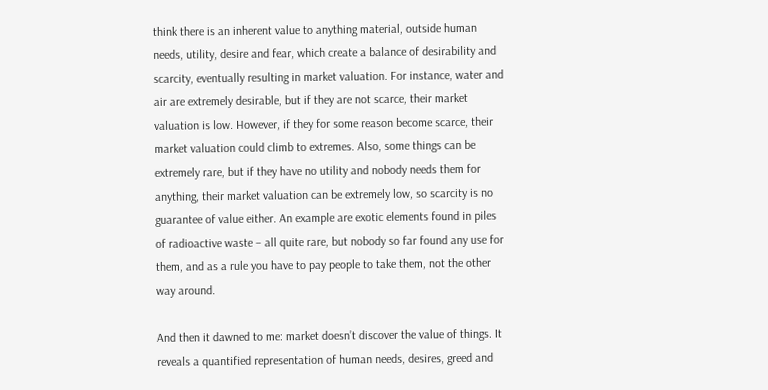think there is an inherent value to anything material, outside human needs, utility, desire and fear, which create a balance of desirability and scarcity, eventually resulting in market valuation. For instance, water and air are extremely desirable, but if they are not scarce, their market valuation is low. However, if they for some reason become scarce, their market valuation could climb to extremes. Also, some things can be extremely rare, but if they have no utility and nobody needs them for anything, their market valuation can be extremely low, so scarcity is no guarantee of value either. An example are exotic elements found in piles of radioactive waste – all quite rare, but nobody so far found any use for them, and as a rule you have to pay people to take them, not the other way around.

And then it dawned to me: market doesn’t discover the value of things. It reveals a quantified representation of human needs, desires, greed and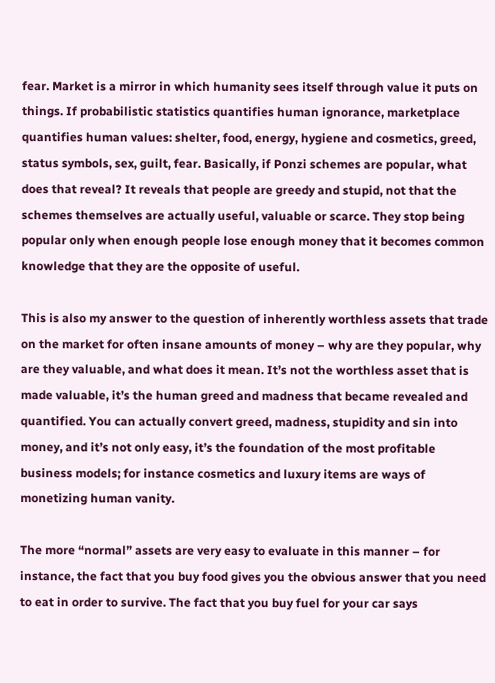fear. Market is a mirror in which humanity sees itself through value it puts on things. If probabilistic statistics quantifies human ignorance, marketplace quantifies human values: shelter, food, energy, hygiene and cosmetics, greed, status symbols, sex, guilt, fear. Basically, if Ponzi schemes are popular, what does that reveal? It reveals that people are greedy and stupid, not that the schemes themselves are actually useful, valuable or scarce. They stop being popular only when enough people lose enough money that it becomes common knowledge that they are the opposite of useful.

This is also my answer to the question of inherently worthless assets that trade on the market for often insane amounts of money – why are they popular, why are they valuable, and what does it mean. It’s not the worthless asset that is made valuable, it’s the human greed and madness that became revealed and quantified. You can actually convert greed, madness, stupidity and sin into money, and it’s not only easy, it’s the foundation of the most profitable business models; for instance cosmetics and luxury items are ways of monetizing human vanity.

The more “normal” assets are very easy to evaluate in this manner – for instance, the fact that you buy food gives you the obvious answer that you need to eat in order to survive. The fact that you buy fuel for your car says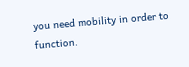you need mobility in order to function.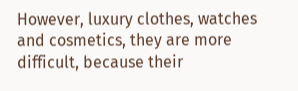However, luxury clothes, watches and cosmetics, they are more difficult, because their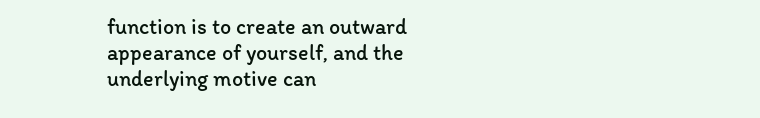function is to create an outward appearance of yourself, and the underlying motive can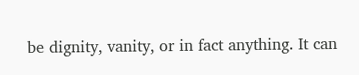be dignity, vanity, or in fact anything. It can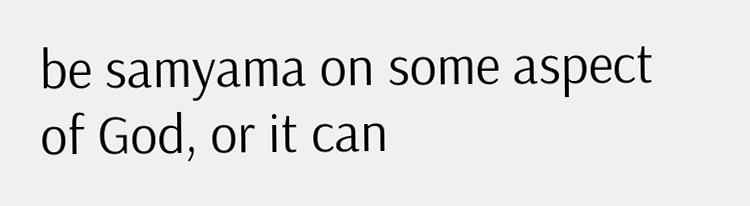be samyama on some aspect of God, or it can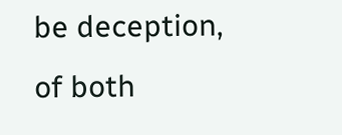be deception, of both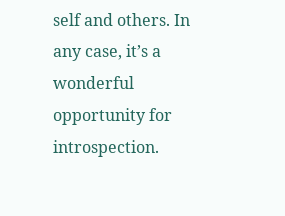self and others. In any case, it’s a wonderful opportunity for introspection.